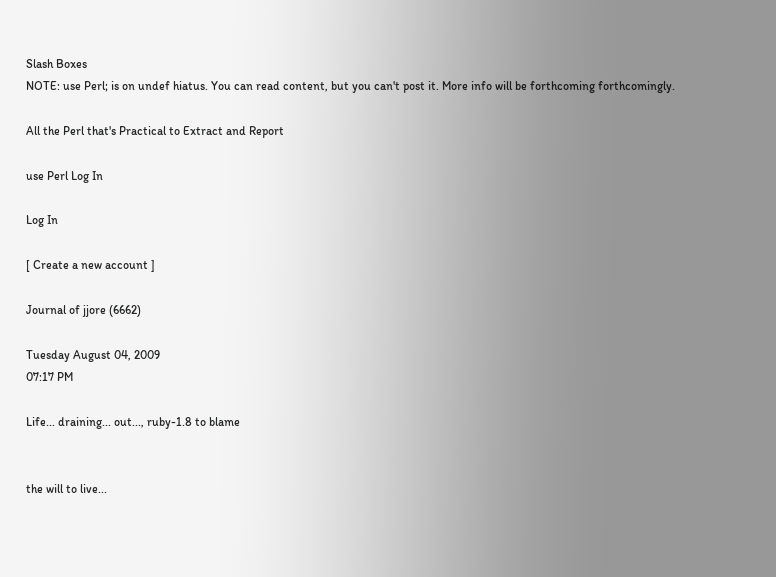Slash Boxes
NOTE: use Perl; is on undef hiatus. You can read content, but you can't post it. More info will be forthcoming forthcomingly.

All the Perl that's Practical to Extract and Report

use Perl Log In

Log In

[ Create a new account ]

Journal of jjore (6662)

Tuesday August 04, 2009
07:17 PM

Life... draining... out..., ruby-1.8 to blame


the will to live...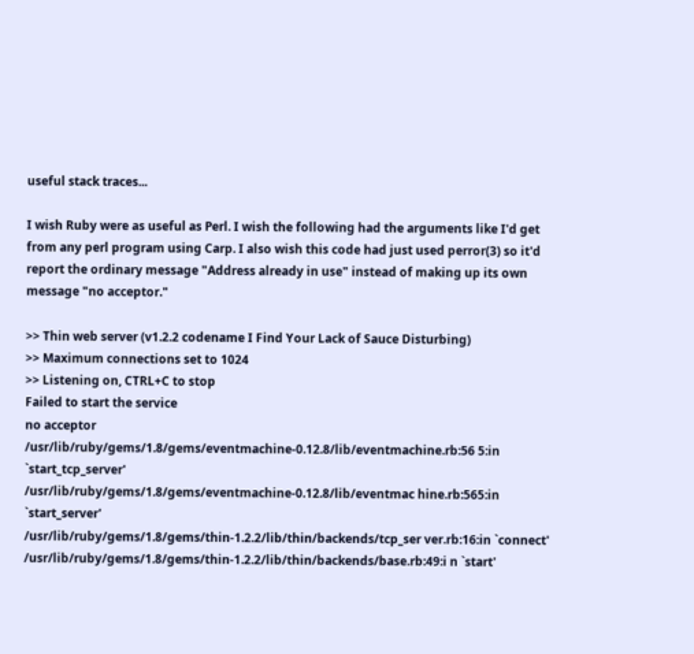useful stack traces...

I wish Ruby were as useful as Perl. I wish the following had the arguments like I'd get from any perl program using Carp. I also wish this code had just used perror(3) so it'd report the ordinary message "Address already in use" instead of making up its own message "no acceptor."

>> Thin web server (v1.2.2 codename I Find Your Lack of Sauce Disturbing)
>> Maximum connections set to 1024
>> Listening on, CTRL+C to stop
Failed to start the service
no acceptor
/usr/lib/ruby/gems/1.8/gems/eventmachine-0.12.8/lib/eventmachine.rb:56 5:in `start_tcp_server'
/usr/lib/ruby/gems/1.8/gems/eventmachine-0.12.8/lib/eventmac hine.rb:565:in `start_server'
/usr/lib/ruby/gems/1.8/gems/thin-1.2.2/lib/thin/backends/tcp_ser ver.rb:16:in `connect'
/usr/lib/ruby/gems/1.8/gems/thin-1.2.2/lib/thin/backends/base.rb:49:i n `start'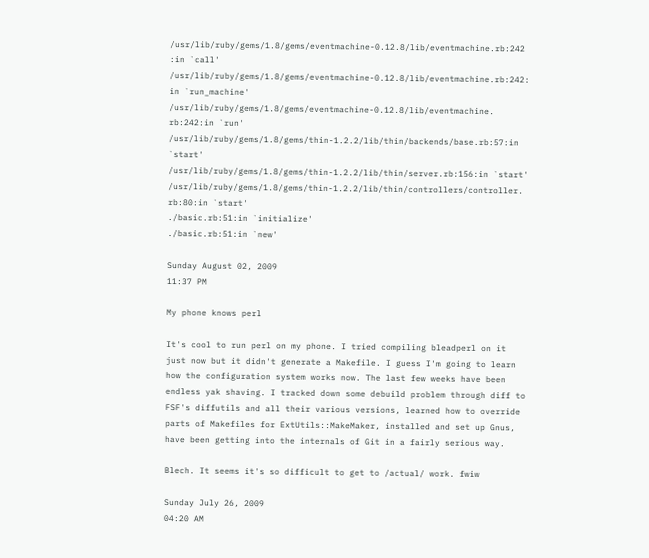/usr/lib/ruby/gems/1.8/gems/eventmachine-0.12.8/lib/eventmachine.rb:242 :in `call'
/usr/lib/ruby/gems/1.8/gems/eventmachine-0.12.8/lib/eventmachine.rb:242: in `run_machine'
/usr/lib/ruby/gems/1.8/gems/eventmachine-0.12.8/lib/eventmachine. rb:242:in `run'
/usr/lib/ruby/gems/1.8/gems/thin-1.2.2/lib/thin/backends/base.rb:57:in `start'
/usr/lib/ruby/gems/1.8/gems/thin-1.2.2/lib/thin/server.rb:156:in `start'
/usr/lib/ruby/gems/1.8/gems/thin-1.2.2/lib/thin/controllers/controller. rb:80:in `start'
./basic.rb:51:in `initialize'
./basic.rb:51:in `new'

Sunday August 02, 2009
11:37 PM

My phone knows perl

It's cool to run perl on my phone. I tried compiling bleadperl on it just now but it didn't generate a Makefile. I guess I'm going to learn how the configuration system works now. The last few weeks have been endless yak shaving. I tracked down some debuild problem through diff to FSF's diffutils and all their various versions, learned how to override parts of Makefiles for ExtUtils::MakeMaker, installed and set up Gnus, have been getting into the internals of Git in a fairly serious way.

Blech. It seems it's so difficult to get to /actual/ work. fwiw

Sunday July 26, 2009
04:20 AM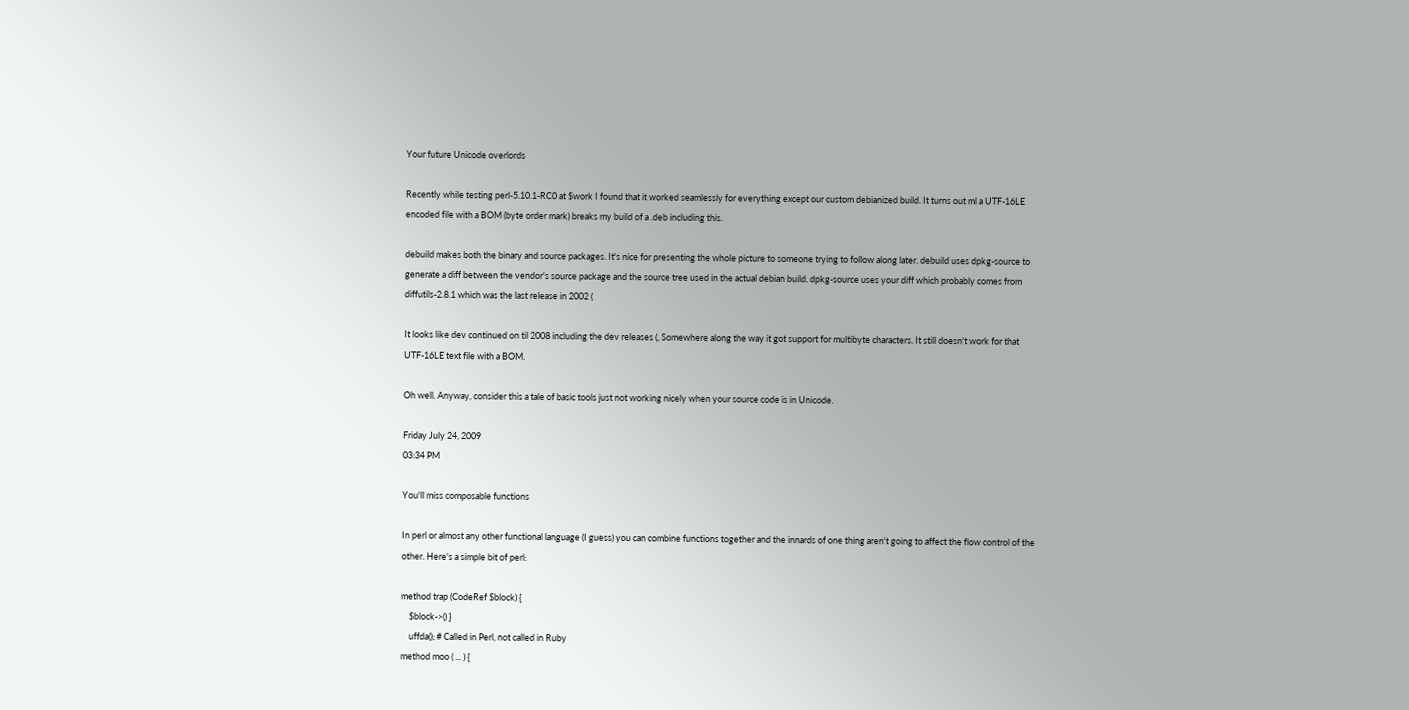Your future Unicode overlords

Recently while testing perl-5.10.1-RC0 at $work I found that it worked seamlessly for everything except our custom debianized build. It turns out ml a UTF-16LE encoded file with a BOM (byte order mark) breaks my build of a .deb including this.

debuild makes both the binary and source packages. It's nice for presenting the whole picture to someone trying to follow along later. debuild uses dpkg-source to generate a diff between the vendor's source package and the source tree used in the actual debian build. dpkg-source uses your diff which probably comes from diffutils-2.8.1 which was the last release in 2002 (

It looks like dev continued on til 2008 including the dev releases (, Somewhere along the way it got support for multibyte characters. It still doesn't work for that UTF-16LE text file with a BOM.

Oh well. Anyway, consider this a tale of basic tools just not working nicely when your source code is in Unicode.

Friday July 24, 2009
03:34 PM

You'll miss composable functions

In perl or almost any other functional language (I guess) you can combine functions together and the innards of one thing aren't going to affect the flow control of the other. Here's a simple bit of perl:

method trap (CodeRef $block) {
    $block->() }
    uffda(); # Called in Perl, not called in Ruby
method moo ( ... ) {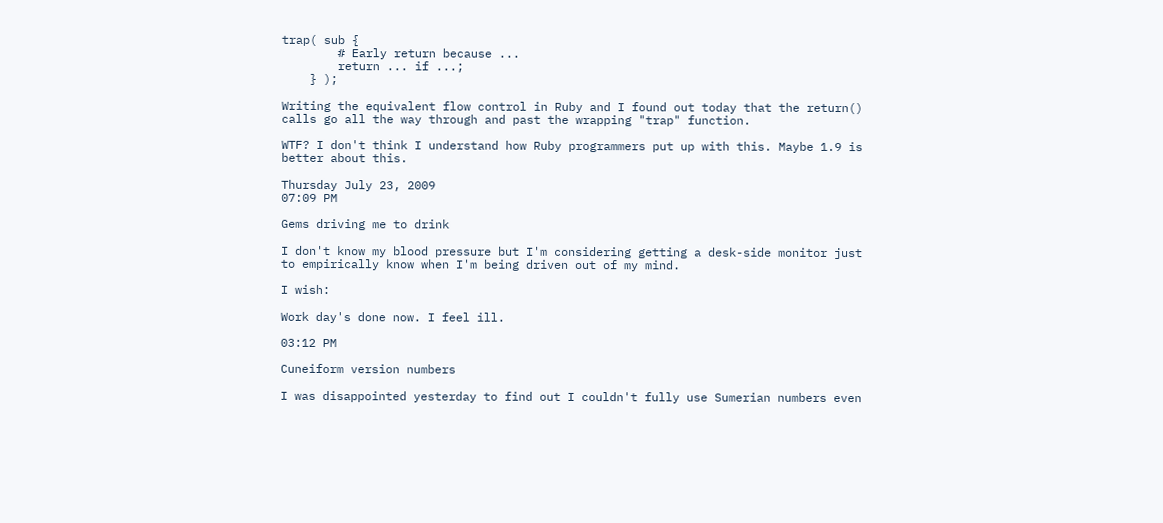trap( sub {
        # Early return because ...
        return ... if ...;
    } );

Writing the equivalent flow control in Ruby and I found out today that the return() calls go all the way through and past the wrapping "trap" function.

WTF? I don't think I understand how Ruby programmers put up with this. Maybe 1.9 is better about this.

Thursday July 23, 2009
07:09 PM

Gems driving me to drink

I don't know my blood pressure but I'm considering getting a desk-side monitor just to empirically know when I'm being driven out of my mind.

I wish:

Work day's done now. I feel ill.

03:12 PM

Cuneiform version numbers

I was disappointed yesterday to find out I couldn't fully use Sumerian numbers even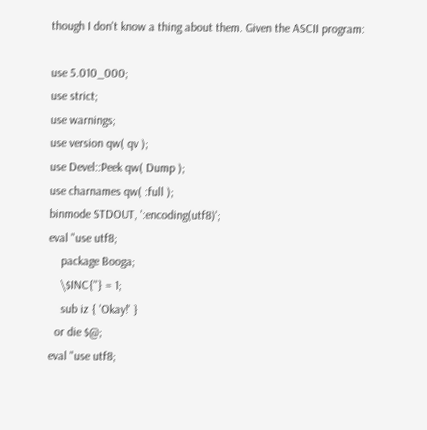though I don't know a thing about them. Given the ASCII program:

use 5.010_000;
use strict;
use warnings;
use version qw( qv );
use Devel::Peek qw( Dump );
use charnames qw( :full );
binmode STDOUT, ':encoding(utf8)';
eval "use utf8;
    package Booga;
    \$INC{''} = 1;
    sub iz { 'Okay!' }
  or die $@;
eval "use utf8;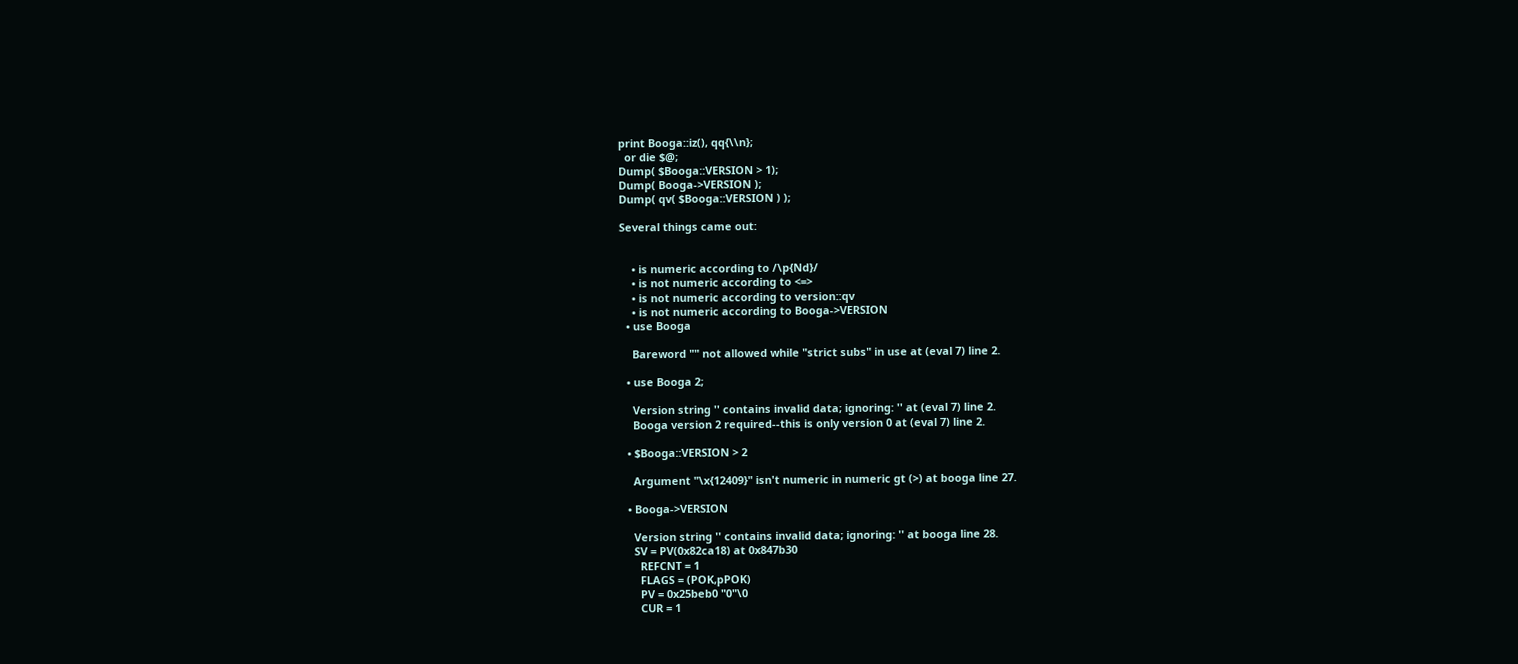print Booga::iz(), qq{\\n};
  or die $@;
Dump( $Booga::VERSION > 1);
Dump( Booga->VERSION );
Dump( qv( $Booga::VERSION ) );

Several things came out:


    • is numeric according to /\p{Nd}/
    • is not numeric according to <=>
    • is not numeric according to version::qv
    • is not numeric according to Booga->VERSION
  • use Booga

    Bareword "" not allowed while "strict subs" in use at (eval 7) line 2.

  • use Booga 2;

    Version string '' contains invalid data; ignoring: '' at (eval 7) line 2.
    Booga version 2 required--this is only version 0 at (eval 7) line 2.

  • $Booga::VERSION > 2

    Argument "\x{12409}" isn't numeric in numeric gt (>) at booga line 27.

  • Booga->VERSION

    Version string '' contains invalid data; ignoring: '' at booga line 28.
    SV = PV(0x82ca18) at 0x847b30
      REFCNT = 1
      FLAGS = (POK,pPOK)
      PV = 0x25beb0 "0"\0
      CUR = 1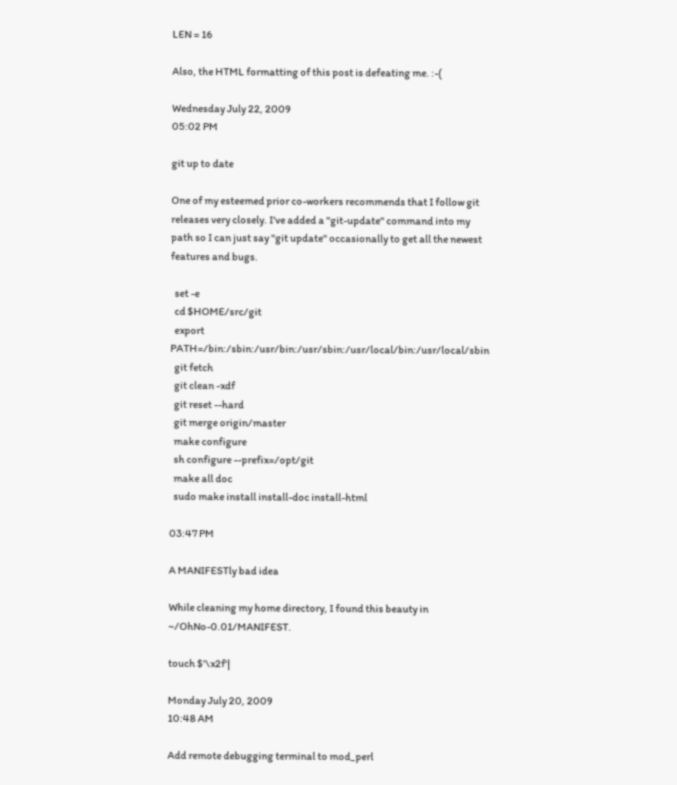LEN = 16

Also, the HTML formatting of this post is defeating me. :-(

Wednesday July 22, 2009
05:02 PM

git up to date

One of my esteemed prior co-workers recommends that I follow git releases very closely. I've added a "git-update" command into my path so I can just say "git update" occasionally to get all the newest features and bugs.

  set -e
  cd $HOME/src/git
  export PATH=/bin:/sbin:/usr/bin:/usr/sbin:/usr/local/bin:/usr/local/sbin
  git fetch
  git clean -xdf
  git reset --hard
  git merge origin/master
  make configure
  sh configure --prefix=/opt/git
  make all doc
  sudo make install install-doc install-html

03:47 PM

A MANIFESTly bad idea

While cleaning my home directory, I found this beauty in ~/OhNo-0.01/MANIFEST.

touch $'\x2f'|

Monday July 20, 2009
10:48 AM

Add remote debugging terminal to mod_perl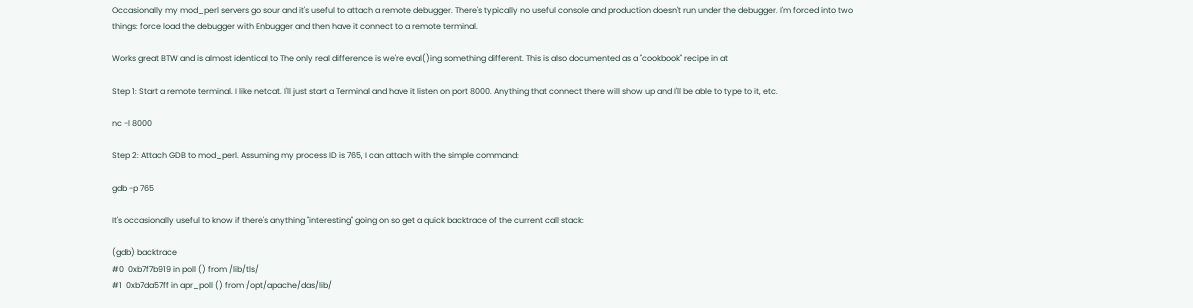Occasionally my mod_perl servers go sour and it's useful to attach a remote debugger. There's typically no useful console and production doesn't run under the debugger. I'm forced into two things: force load the debugger with Enbugger and then have it connect to a remote terminal.

Works great BTW and is almost identical to The only real difference is we're eval()ing something different. This is also documented as a "cookbook" recipe in at

Step 1: Start a remote terminal. I like netcat. I'll just start a Terminal and have it listen on port 8000. Anything that connect there will show up and I'll be able to type to it, etc.

nc -l 8000

Step 2: Attach GDB to mod_perl. Assuming my process ID is 765, I can attach with the simple command:

gdb -p 765

It's occasionally useful to know if there's anything "interesting" going on so get a quick backtrace of the current call stack:

(gdb) backtrace
#0  0xb7f7b919 in poll () from /lib/tls/
#1  0xb7da57ff in apr_poll () from /opt/apache/das/lib/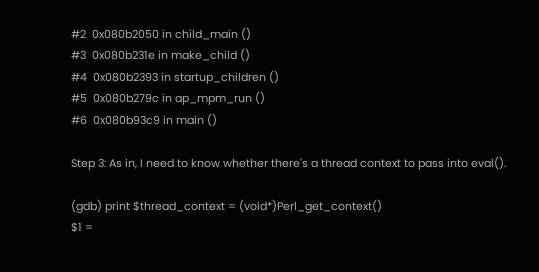#2  0x080b2050 in child_main ()
#3  0x080b231e in make_child ()
#4  0x080b2393 in startup_children ()
#5  0x080b279c in ap_mpm_run ()
#6  0x080b93c9 in main ()

Step 3: As in, I need to know whether there's a thread context to pass into eval().

(gdb) print $thread_context = (void*)Perl_get_context()
$1 =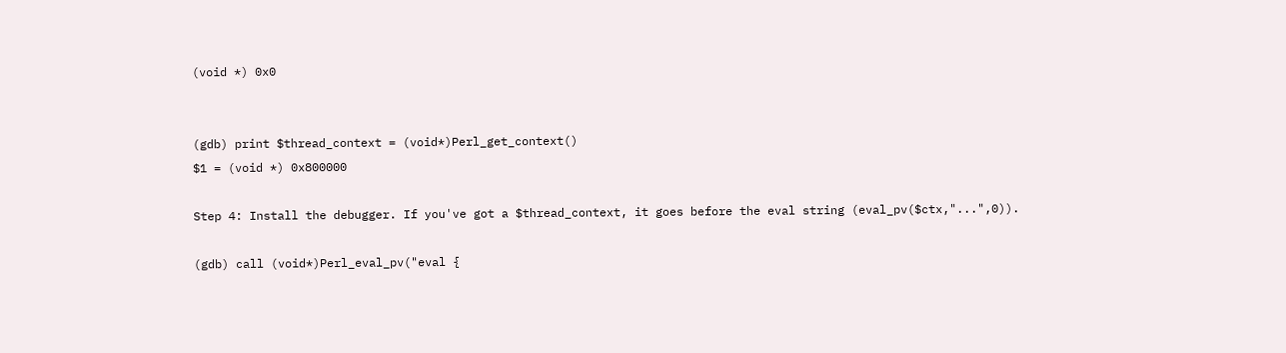(void *) 0x0


(gdb) print $thread_context = (void*)Perl_get_context()
$1 = (void *) 0x800000

Step 4: Install the debugger. If you've got a $thread_context, it goes before the eval string (eval_pv($ctx,"...",0)).

(gdb) call (void*)Perl_eval_pv("eval {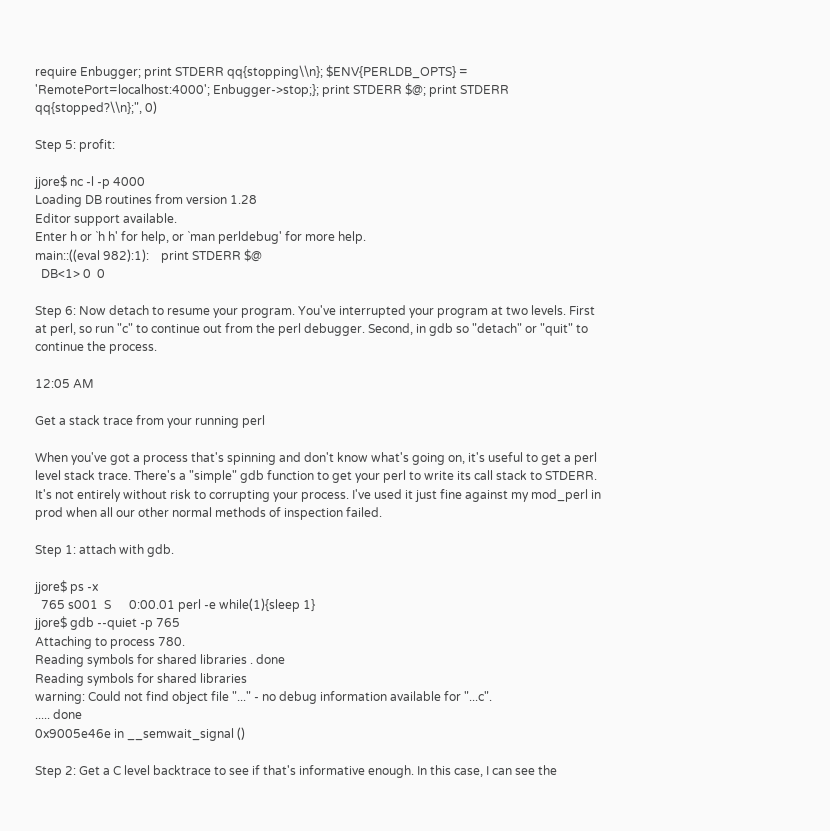require Enbugger; print STDERR qq{stopping\\n}; $ENV{PERLDB_OPTS} = 'RemotePort=localhost:4000'; Enbugger->stop;}; print STDERR $@; print STDERR qq{stopped?\\n};", 0)

Step 5: profit:

jjore$ nc -l -p 4000
Loading DB routines from version 1.28
Editor support available.
Enter h or `h h' for help, or `man perldebug' for more help.
main::((eval 982):1):    print STDERR $@
  DB<1> 0  0

Step 6: Now detach to resume your program. You've interrupted your program at two levels. First at perl, so run "c" to continue out from the perl debugger. Second, in gdb so "detach" or "quit" to continue the process.

12:05 AM

Get a stack trace from your running perl

When you've got a process that's spinning and don't know what's going on, it's useful to get a perl level stack trace. There's a "simple" gdb function to get your perl to write its call stack to STDERR. It's not entirely without risk to corrupting your process. I've used it just fine against my mod_perl in prod when all our other normal methods of inspection failed.

Step 1: attach with gdb.

jjore$ ps -x
  765 s001  S      0:00.01 perl -e while(1){sleep 1}
jjore$ gdb --quiet -p 765
Attaching to process 780.
Reading symbols for shared libraries . done
Reading symbols for shared libraries
warning: Could not find object file "..." - no debug information available for "...c".
..... done
0x9005e46e in __semwait_signal ()

Step 2: Get a C level backtrace to see if that's informative enough. In this case, I can see the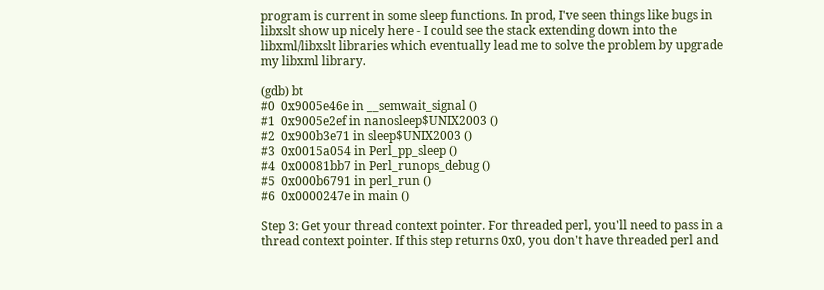program is current in some sleep functions. In prod, I've seen things like bugs in libxslt show up nicely here - I could see the stack extending down into the libxml/libxslt libraries which eventually lead me to solve the problem by upgrade my libxml library.

(gdb) bt
#0  0x9005e46e in __semwait_signal ()
#1  0x9005e2ef in nanosleep$UNIX2003 ()
#2  0x900b3e71 in sleep$UNIX2003 ()
#3  0x0015a054 in Perl_pp_sleep ()
#4  0x00081bb7 in Perl_runops_debug ()
#5  0x000b6791 in perl_run ()
#6  0x0000247e in main ()

Step 3: Get your thread context pointer. For threaded perl, you'll need to pass in a thread context pointer. If this step returns 0x0, you don't have threaded perl and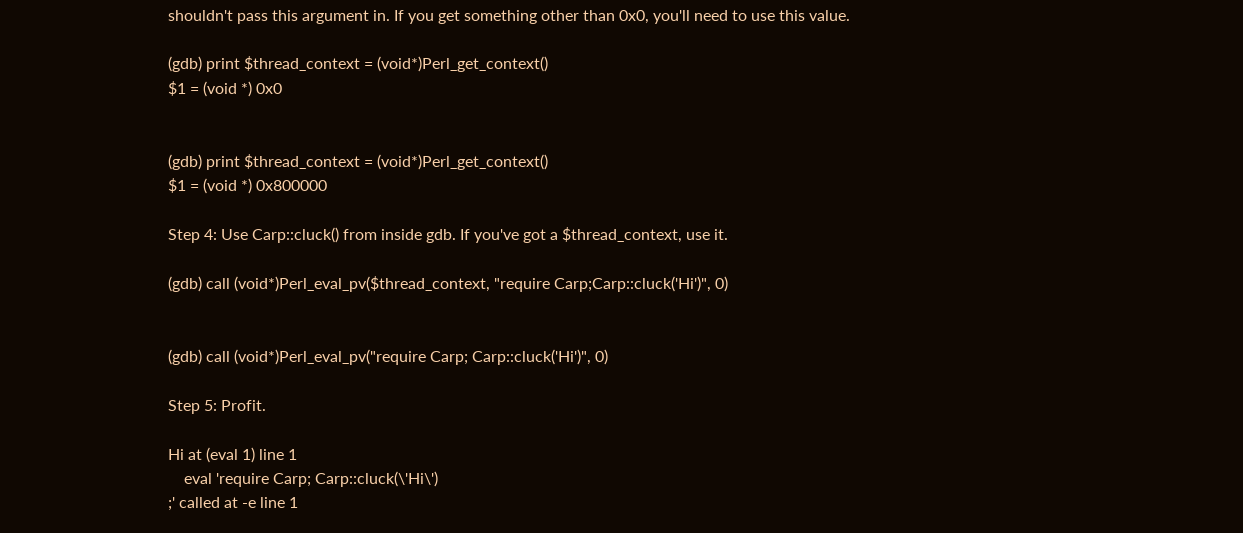shouldn't pass this argument in. If you get something other than 0x0, you'll need to use this value.

(gdb) print $thread_context = (void*)Perl_get_context()
$1 = (void *) 0x0


(gdb) print $thread_context = (void*)Perl_get_context()
$1 = (void *) 0x800000

Step 4: Use Carp::cluck() from inside gdb. If you've got a $thread_context, use it.

(gdb) call (void*)Perl_eval_pv($thread_context, "require Carp;Carp::cluck('Hi')", 0)


(gdb) call (void*)Perl_eval_pv("require Carp; Carp::cluck('Hi')", 0)

Step 5: Profit.

Hi at (eval 1) line 1
    eval 'require Carp; Carp::cluck(\'Hi\')
;' called at -e line 1